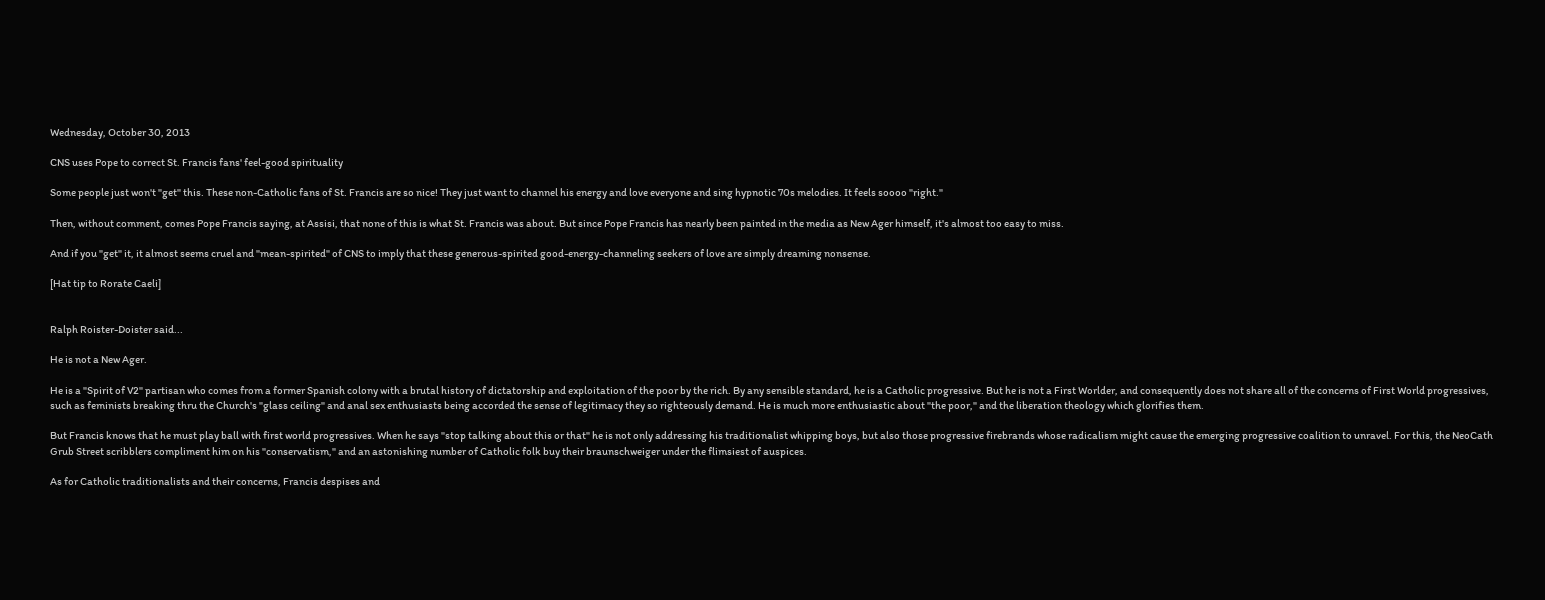Wednesday, October 30, 2013

CNS uses Pope to correct St. Francis fans' feel-good spirituality

Some people just won't "get" this. These non-Catholic fans of St. Francis are so nice! They just want to channel his energy and love everyone and sing hypnotic 70s melodies. It feels soooo "right."

Then, without comment, comes Pope Francis saying, at Assisi, that none of this is what St. Francis was about. But since Pope Francis has nearly been painted in the media as New Ager himself, it's almost too easy to miss.

And if you "get" it, it almost seems cruel and "mean-spirited" of CNS to imply that these generous-spirited good-energy-channeling seekers of love are simply dreaming nonsense.

[Hat tip to Rorate Caeli]


Ralph Roister-Doister said...

He is not a New Ager.

He is a "Spirit of V2" partisan who comes from a former Spanish colony with a brutal history of dictatorship and exploitation of the poor by the rich. By any sensible standard, he is a Catholic progressive. But he is not a First Worlder, and consequently does not share all of the concerns of First World progressives, such as feminists breaking thru the Church's "glass ceiling" and anal sex enthusiasts being accorded the sense of legitimacy they so righteously demand. He is much more enthusiastic about "the poor," and the liberation theology which glorifies them.

But Francis knows that he must play ball with first world progressives. When he says "stop talking about this or that" he is not only addressing his traditionalist whipping boys, but also those progressive firebrands whose radicalism might cause the emerging progressive coalition to unravel. For this, the NeoCath Grub Street scribblers compliment him on his "conservatism," and an astonishing number of Catholic folk buy their braunschweiger under the flimsiest of auspices.

As for Catholic traditionalists and their concerns, Francis despises and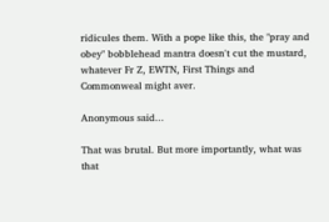ridicules them. With a pope like this, the "pray and obey" bobblehead mantra doesn't cut the mustard, whatever Fr Z, EWTN, First Things and Commonweal might aver.

Anonymous said...

That was brutal. But more importantly, what was that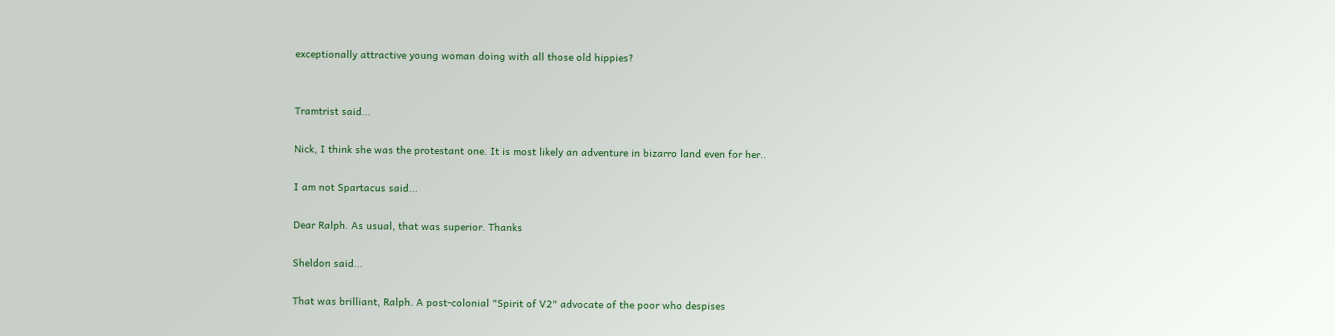exceptionally attractive young woman doing with all those old hippies?


Tramtrist said...

Nick, I think she was the protestant one. It is most likely an adventure in bizarro land even for her..

I am not Spartacus said...

Dear Ralph. As usual, that was superior. Thanks

Sheldon said...

That was brilliant, Ralph. A post-colonial "Spirit of V2" advocate of the poor who despises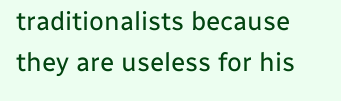traditionalists because they are useless for his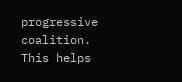progressive coalition. This helps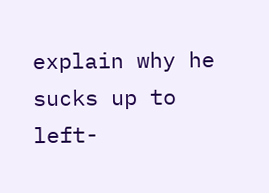explain why he sucks up to left-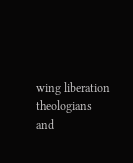wing liberation theologians and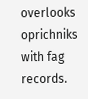overlooks oprichniks with fag records.